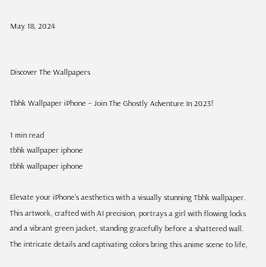May 18, 2024


Discover The Wallpapers

Tbhk Wallpaper iPhone – Join The Ghostly Adventure In 2023!

1 min read
tbhk wallpaper iphone
tbhk wallpaper iphone

Elevate your iPhone’s aesthetics with a visually stunning Tbhk wallpaper. This artwork, crafted with AI precision, portrays a girl with flowing locks and a vibrant green jacket, standing gracefully before a shattered wall. The intricate details and captivating colors bring this anime scene to life,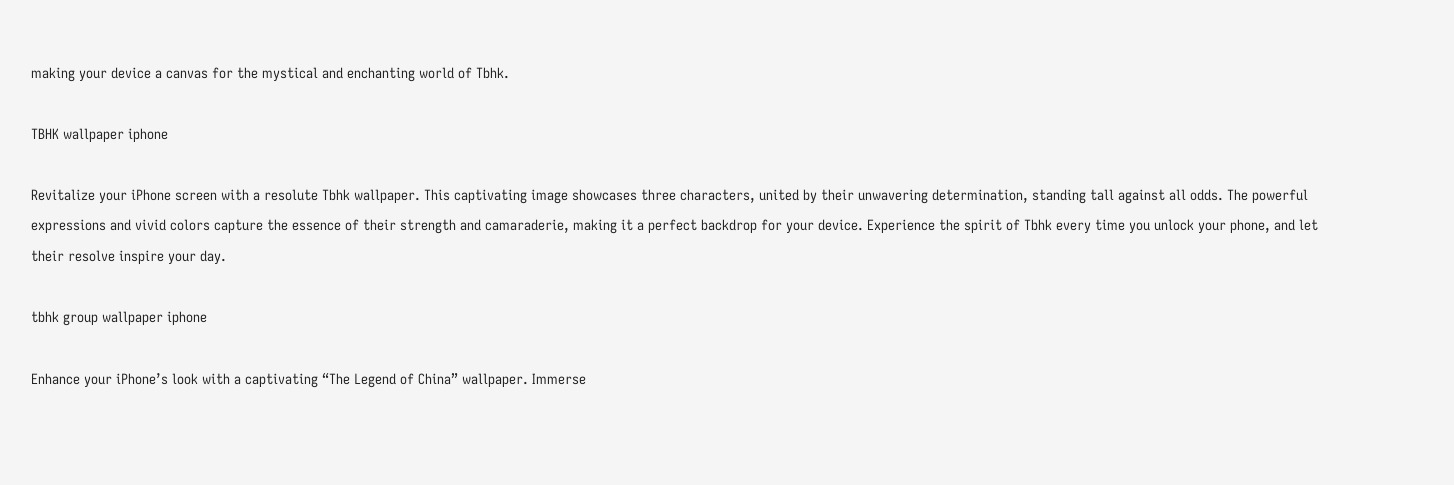making your device a canvas for the mystical and enchanting world of Tbhk.

TBHK wallpaper iphone

Revitalize your iPhone screen with a resolute Tbhk wallpaper. This captivating image showcases three characters, united by their unwavering determination, standing tall against all odds. The powerful expressions and vivid colors capture the essence of their strength and camaraderie, making it a perfect backdrop for your device. Experience the spirit of Tbhk every time you unlock your phone, and let their resolve inspire your day.

tbhk group wallpaper iphone

Enhance your iPhone’s look with a captivating “The Legend of China” wallpaper. Immerse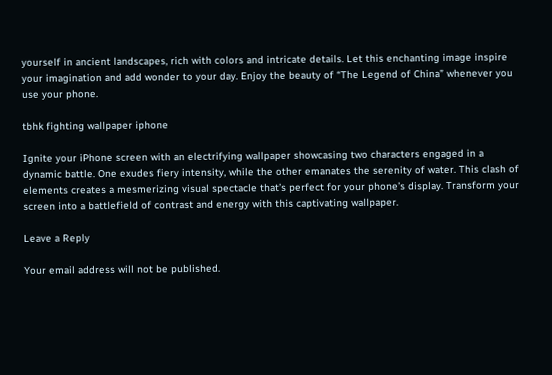yourself in ancient landscapes, rich with colors and intricate details. Let this enchanting image inspire your imagination and add wonder to your day. Enjoy the beauty of “The Legend of China” whenever you use your phone.

tbhk fighting wallpaper iphone

Ignite your iPhone screen with an electrifying wallpaper showcasing two characters engaged in a dynamic battle. One exudes fiery intensity, while the other emanates the serenity of water. This clash of elements creates a mesmerizing visual spectacle that’s perfect for your phone’s display. Transform your screen into a battlefield of contrast and energy with this captivating wallpaper.

Leave a Reply

Your email address will not be published.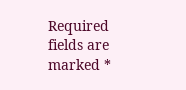Required fields are marked *